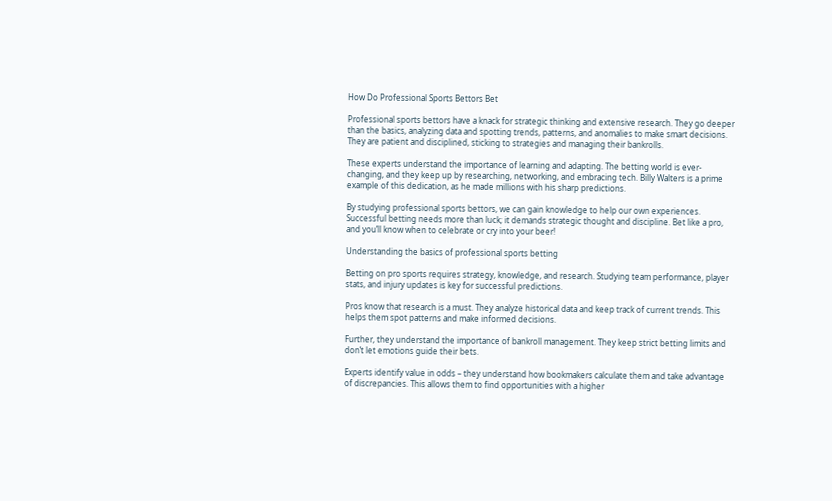How Do Professional Sports Bettors Bet

Professional sports bettors have a knack for strategic thinking and extensive research. They go deeper than the basics, analyzing data and spotting trends, patterns, and anomalies to make smart decisions. They are patient and disciplined, sticking to strategies and managing their bankrolls.

These experts understand the importance of learning and adapting. The betting world is ever-changing, and they keep up by researching, networking, and embracing tech. Billy Walters is a prime example of this dedication, as he made millions with his sharp predictions.

By studying professional sports bettors, we can gain knowledge to help our own experiences. Successful betting needs more than luck; it demands strategic thought and discipline. Bet like a pro, and you’ll know when to celebrate or cry into your beer!

Understanding the basics of professional sports betting

Betting on pro sports requires strategy, knowledge, and research. Studying team performance, player stats, and injury updates is key for successful predictions.

Pros know that research is a must. They analyze historical data and keep track of current trends. This helps them spot patterns and make informed decisions.

Further, they understand the importance of bankroll management. They keep strict betting limits and don’t let emotions guide their bets.

Experts identify value in odds – they understand how bookmakers calculate them and take advantage of discrepancies. This allows them to find opportunities with a higher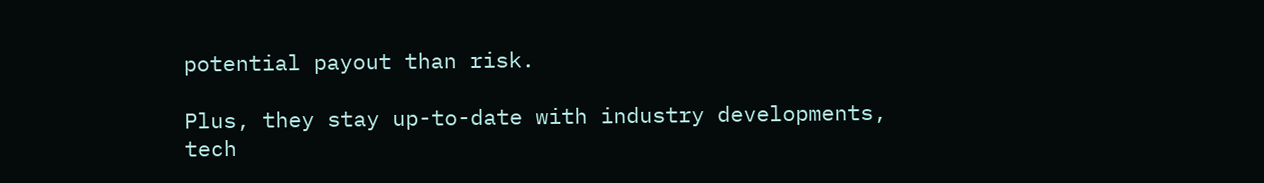potential payout than risk.

Plus, they stay up-to-date with industry developments, tech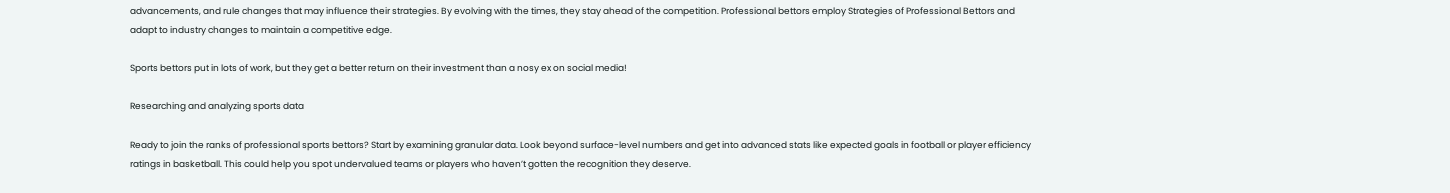advancements, and rule changes that may influence their strategies. By evolving with the times, they stay ahead of the competition. Professional bettors employ Strategies of Professional Bettors and adapt to industry changes to maintain a competitive edge.

Sports bettors put in lots of work, but they get a better return on their investment than a nosy ex on social media!

Researching and analyzing sports data

Ready to join the ranks of professional sports bettors? Start by examining granular data. Look beyond surface-level numbers and get into advanced stats like expected goals in football or player efficiency ratings in basketball. This could help you spot undervalued teams or players who haven’t gotten the recognition they deserve.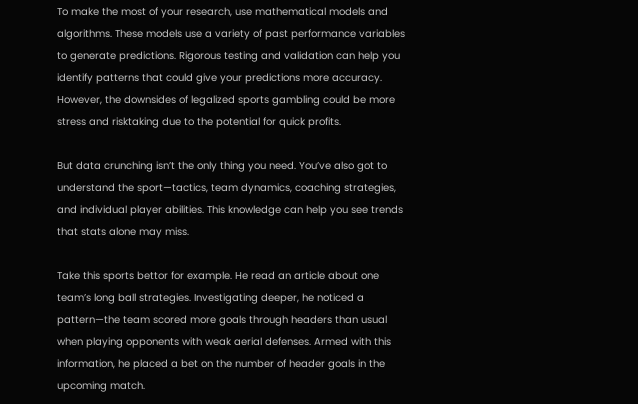To make the most of your research, use mathematical models and algorithms. These models use a variety of past performance variables to generate predictions. Rigorous testing and validation can help you identify patterns that could give your predictions more accuracy. However, the downsides of legalized sports gambling could be more stress and risktaking due to the potential for quick profits.

But data crunching isn’t the only thing you need. You’ve also got to understand the sport—tactics, team dynamics, coaching strategies, and individual player abilities. This knowledge can help you see trends that stats alone may miss.

Take this sports bettor for example. He read an article about one team’s long ball strategies. Investigating deeper, he noticed a pattern—the team scored more goals through headers than usual when playing opponents with weak aerial defenses. Armed with this information, he placed a bet on the number of header goals in the upcoming match.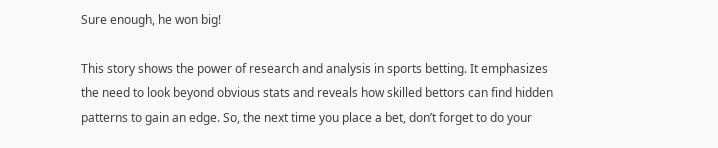Sure enough, he won big!

This story shows the power of research and analysis in sports betting. It emphasizes the need to look beyond obvious stats and reveals how skilled bettors can find hidden patterns to gain an edge. So, the next time you place a bet, don’t forget to do your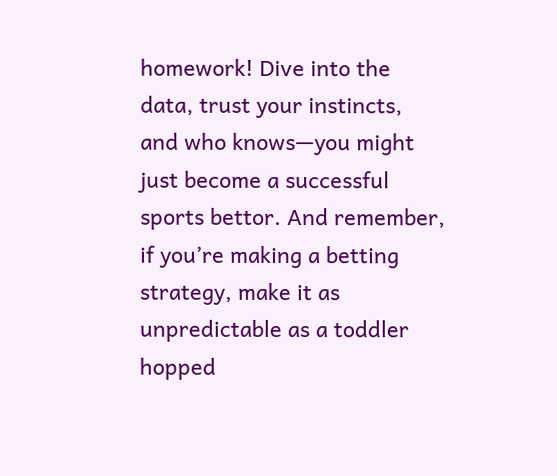homework! Dive into the data, trust your instincts, and who knows—you might just become a successful sports bettor. And remember, if you’re making a betting strategy, make it as unpredictable as a toddler hopped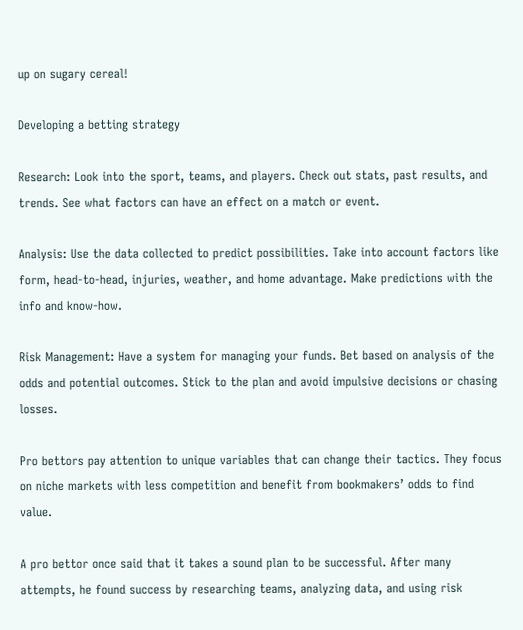up on sugary cereal!

Developing a betting strategy

Research: Look into the sport, teams, and players. Check out stats, past results, and trends. See what factors can have an effect on a match or event.

Analysis: Use the data collected to predict possibilities. Take into account factors like form, head-to-head, injuries, weather, and home advantage. Make predictions with the info and know-how.

Risk Management: Have a system for managing your funds. Bet based on analysis of the odds and potential outcomes. Stick to the plan and avoid impulsive decisions or chasing losses.

Pro bettors pay attention to unique variables that can change their tactics. They focus on niche markets with less competition and benefit from bookmakers’ odds to find value.

A pro bettor once said that it takes a sound plan to be successful. After many attempts, he found success by researching teams, analyzing data, and using risk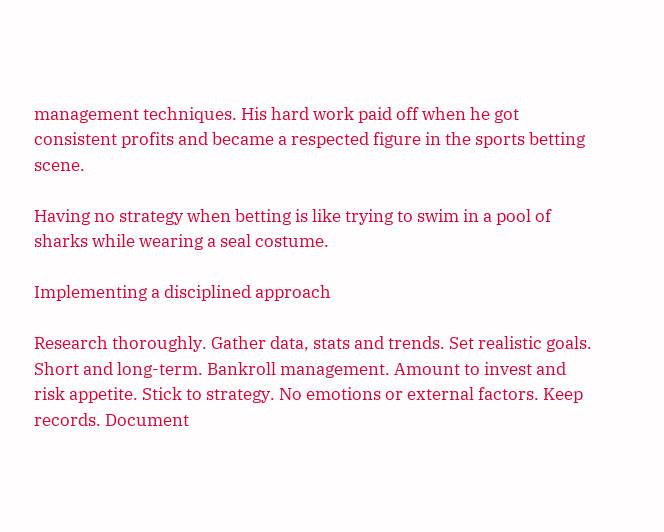management techniques. His hard work paid off when he got consistent profits and became a respected figure in the sports betting scene.

Having no strategy when betting is like trying to swim in a pool of sharks while wearing a seal costume.

Implementing a disciplined approach

Research thoroughly. Gather data, stats and trends. Set realistic goals. Short and long-term. Bankroll management. Amount to invest and risk appetite. Stick to strategy. No emotions or external factors. Keep records. Document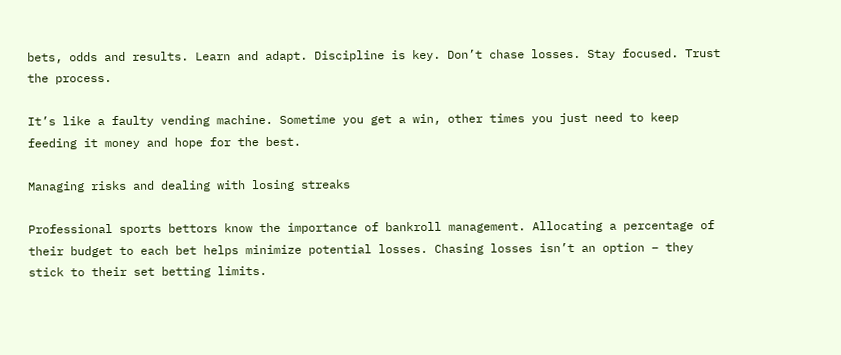bets, odds and results. Learn and adapt. Discipline is key. Don’t chase losses. Stay focused. Trust the process.

It’s like a faulty vending machine. Sometime you get a win, other times you just need to keep feeding it money and hope for the best.

Managing risks and dealing with losing streaks

Professional sports bettors know the importance of bankroll management. Allocating a percentage of their budget to each bet helps minimize potential losses. Chasing losses isn’t an option – they stick to their set betting limits.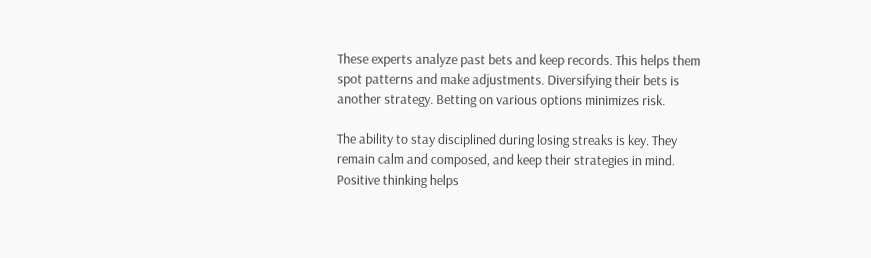These experts analyze past bets and keep records. This helps them spot patterns and make adjustments. Diversifying their bets is another strategy. Betting on various options minimizes risk.

The ability to stay disciplined during losing streaks is key. They remain calm and composed, and keep their strategies in mind. Positive thinking helps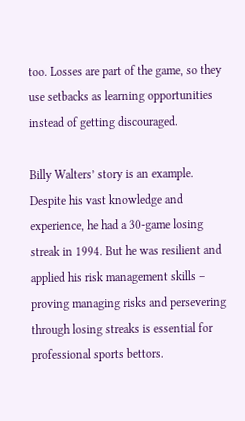too. Losses are part of the game, so they use setbacks as learning opportunities instead of getting discouraged.

Billy Walters’ story is an example. Despite his vast knowledge and experience, he had a 30-game losing streak in 1994. But he was resilient and applied his risk management skills – proving managing risks and persevering through losing streaks is essential for professional sports bettors.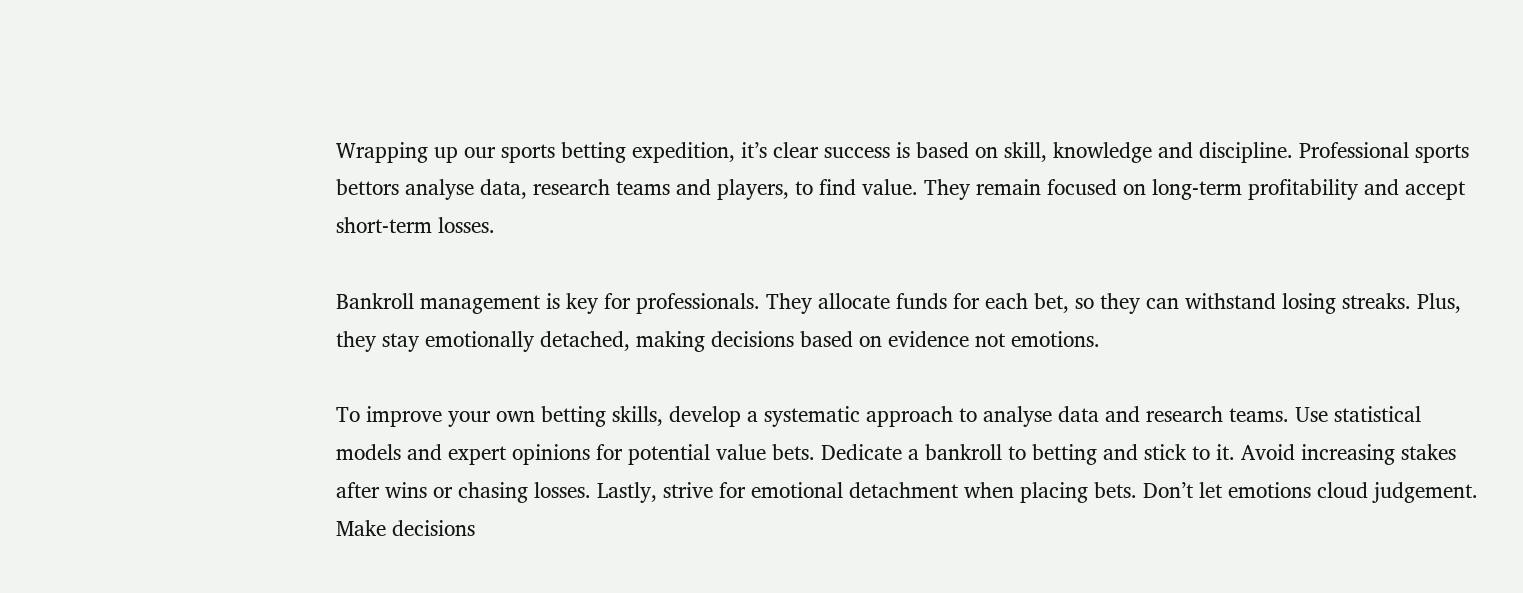Wrapping up our sports betting expedition, it’s clear success is based on skill, knowledge and discipline. Professional sports bettors analyse data, research teams and players, to find value. They remain focused on long-term profitability and accept short-term losses.

Bankroll management is key for professionals. They allocate funds for each bet, so they can withstand losing streaks. Plus, they stay emotionally detached, making decisions based on evidence not emotions.

To improve your own betting skills, develop a systematic approach to analyse data and research teams. Use statistical models and expert opinions for potential value bets. Dedicate a bankroll to betting and stick to it. Avoid increasing stakes after wins or chasing losses. Lastly, strive for emotional detachment when placing bets. Don’t let emotions cloud judgement. Make decisions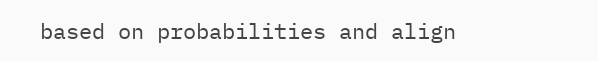based on probabilities and align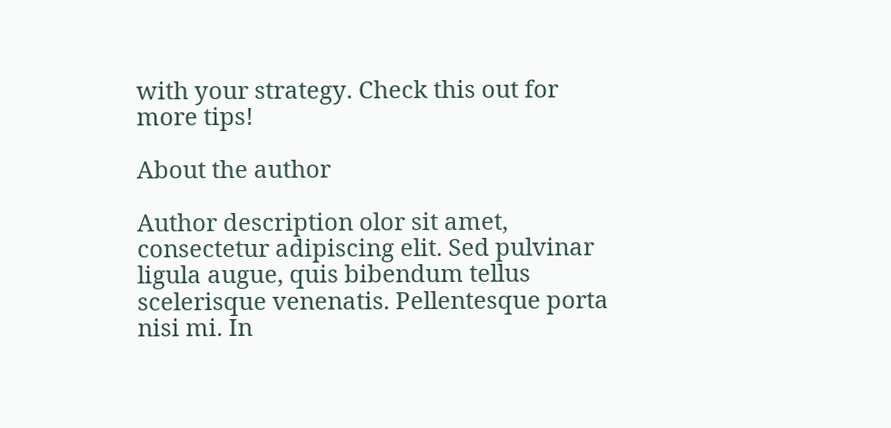with your strategy. Check this out for more tips!

About the author

Author description olor sit amet, consectetur adipiscing elit. Sed pulvinar ligula augue, quis bibendum tellus scelerisque venenatis. Pellentesque porta nisi mi. In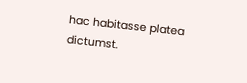hac habitasse platea dictumst.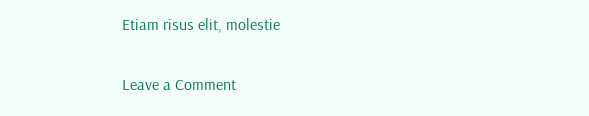Etiam risus elit, molestie

Leave a Comment